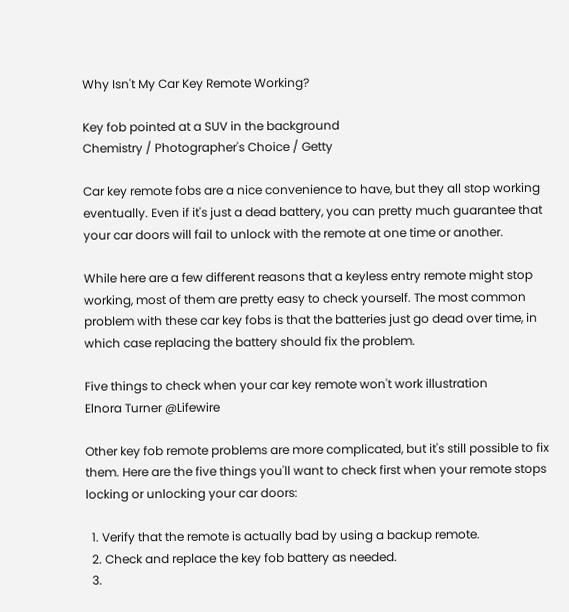Why Isn't My Car Key Remote Working?

Key fob pointed at a SUV in the background
Chemistry / Photographer's Choice / Getty

Car key remote fobs are a nice convenience to have, but they all stop working eventually. Even if it's just a dead battery, you can pretty much guarantee that your car doors will fail to unlock with the remote at one time or another.

While here are a few different reasons that a keyless entry remote might stop working, most of them are pretty easy to check yourself. The most common problem with these car key fobs is that the batteries just go dead over time, in which case replacing the battery should fix the problem.

Five things to check when your car key remote won't work illustration
Elnora Turner @Lifewire

Other key fob remote problems are more complicated, but it's still possible to fix them. Here are the five things you'll want to check first when your remote stops locking or unlocking your car doors:

  1. Verify that the remote is actually bad by using a backup remote.
  2. Check and replace the key fob battery as needed.
  3.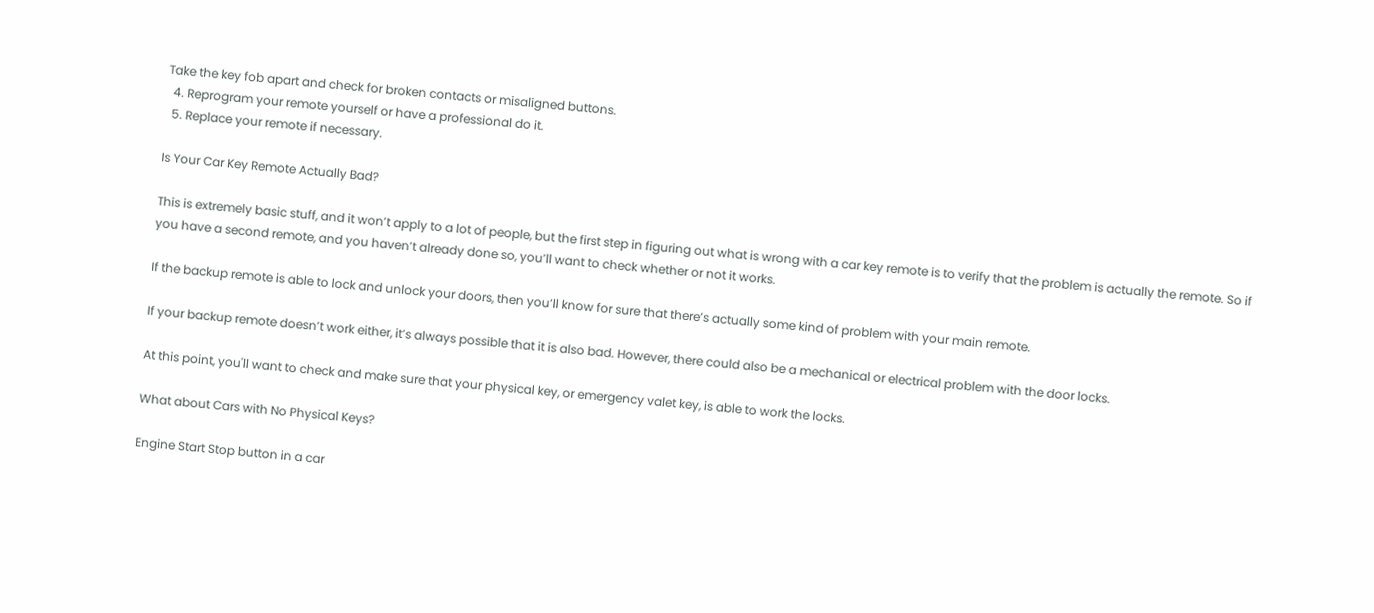Take the key fob apart and check for broken contacts or misaligned buttons.
  4. Reprogram your remote yourself or have a professional do it.
  5. Replace your remote if necessary.

Is Your Car Key Remote Actually Bad?

This is extremely basic stuff, and it won’t apply to a lot of people, but the first step in figuring out what is wrong with a car key remote is to verify that the problem is actually the remote. So if you have a second remote, and you haven’t already done so, you’ll want to check whether or not it works.

If the backup remote is able to lock and unlock your doors, then you’ll know for sure that there’s actually some kind of problem with your main remote.

If your backup remote doesn’t work either, it’s always possible that it is also bad. However, there could also be a mechanical or electrical problem with the door locks.

At this point, you'll want to check and make sure that your physical key, or emergency valet key, is able to work the locks.

What about Cars with No Physical Keys?

Engine Start Stop button in a car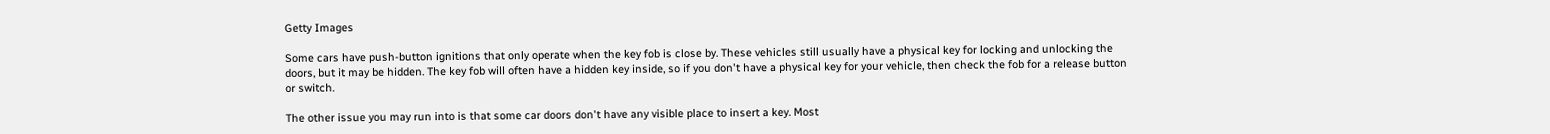Getty Images

Some cars have push-button ignitions that only operate when the key fob is close by. These vehicles still usually have a physical key for locking and unlocking the doors, but it may be hidden. The key fob will often have a hidden key inside, so if you don't have a physical key for your vehicle, then check the fob for a release button or switch.

The other issue you may run into is that some car doors don't have any visible place to insert a key. Most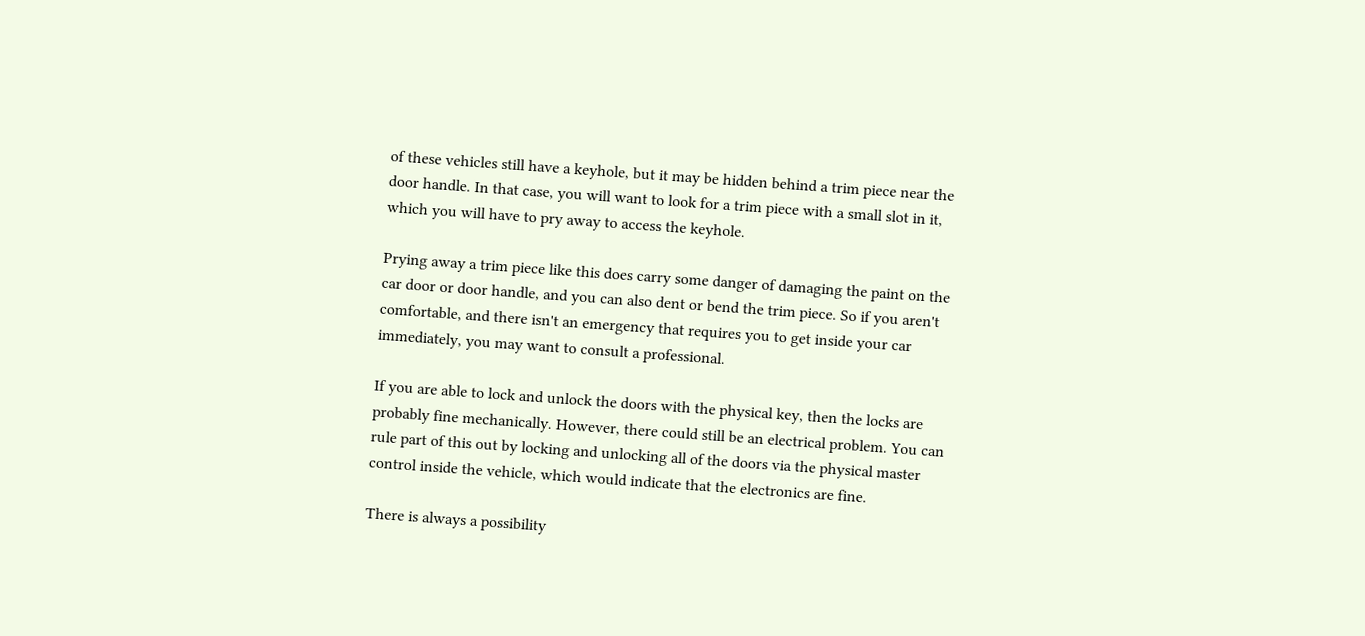of these vehicles still have a keyhole, but it may be hidden behind a trim piece near the door handle. In that case, you will want to look for a trim piece with a small slot in it, which you will have to pry away to access the keyhole.

Prying away a trim piece like this does carry some danger of damaging the paint on the car door or door handle, and you can also dent or bend the trim piece. So if you aren't comfortable, and there isn't an emergency that requires you to get inside your car immediately, you may want to consult a professional.

If you are able to lock and unlock the doors with the physical key, then the locks are probably fine mechanically. However, there could still be an electrical problem. You can rule part of this out by locking and unlocking all of the doors via the physical master control inside the vehicle, which would indicate that the electronics are fine.

There is always a possibility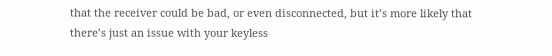that the receiver could be bad, or even disconnected, but it’s more likely that there’s just an issue with your keyless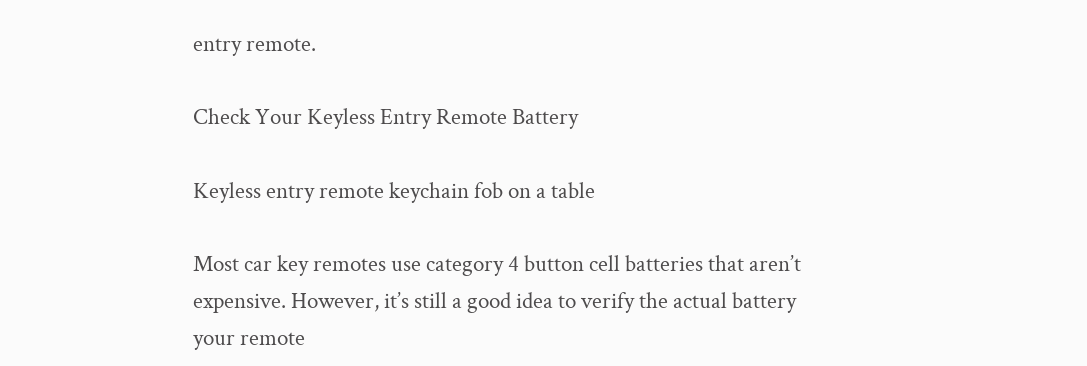entry remote.

Check Your Keyless Entry Remote Battery

Keyless entry remote keychain fob on a table

Most car key remotes use category 4 button cell batteries that aren’t expensive. However, it’s still a good idea to verify the actual battery your remote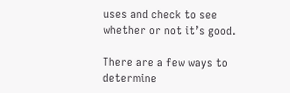uses and check to see whether or not it’s good.

There are a few ways to determine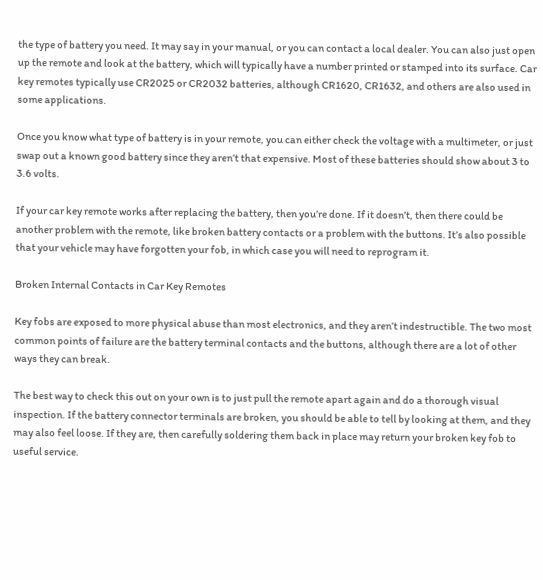the type of battery you need. It may say in your manual, or you can contact a local dealer. You can also just open up the remote and look at the battery, which will typically have a number printed or stamped into its surface. Car key remotes typically use CR2025 or CR2032 batteries, although CR1620, CR1632, and others are also used in some applications.

Once you know what type of battery is in your remote, you can either check the voltage with a multimeter, or just swap out a known good battery since they aren’t that expensive. Most of these batteries should show about 3 to 3.6 volts.

If your car key remote works after replacing the battery, then you’re done. If it doesn’t, then there could be another problem with the remote, like broken battery contacts or a problem with the buttons. It’s also possible that your vehicle may have forgotten your fob, in which case you will need to reprogram it.

Broken Internal Contacts in Car Key Remotes

Key fobs are exposed to more physical abuse than most electronics, and they aren’t indestructible. The two most common points of failure are the battery terminal contacts and the buttons, although there are a lot of other ways they can break.

The best way to check this out on your own is to just pull the remote apart again and do a thorough visual inspection. If the battery connector terminals are broken, you should be able to tell by looking at them, and they may also feel loose. If they are, then carefully soldering them back in place may return your broken key fob to useful service.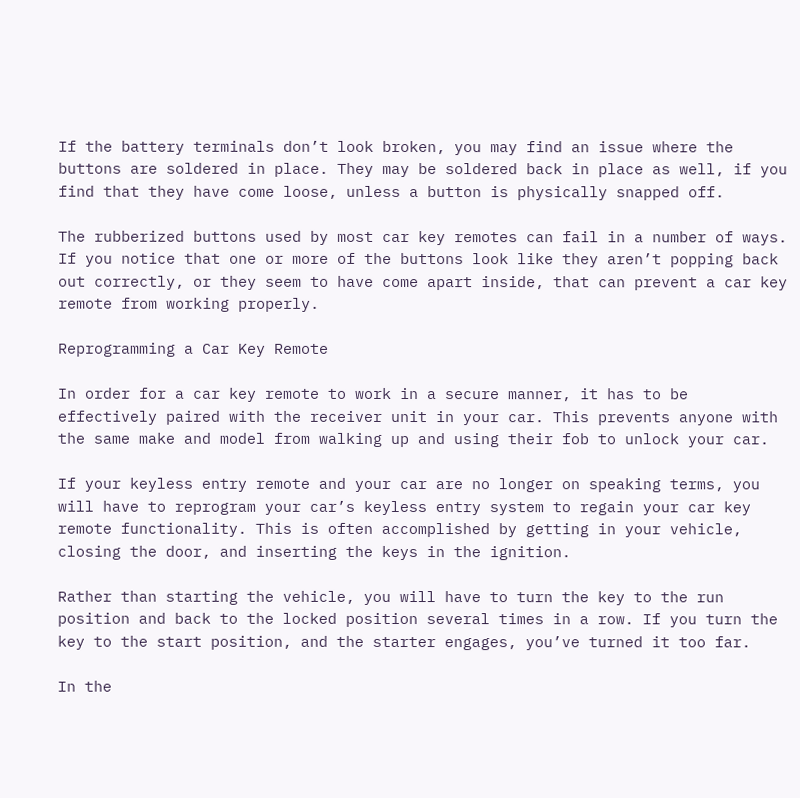If the battery terminals don’t look broken, you may find an issue where the buttons are soldered in place. They may be soldered back in place as well, if you find that they have come loose, unless a button is physically snapped off.

The rubberized buttons used by most car key remotes can fail in a number of ways. If you notice that one or more of the buttons look like they aren’t popping back out correctly, or they seem to have come apart inside, that can prevent a car key remote from working properly.

Reprogramming a Car Key Remote

In order for a car key remote to work in a secure manner, it has to be effectively paired with the receiver unit in your car. This prevents anyone with the same make and model from walking up and using their fob to unlock your car.

If your keyless entry remote and your car are no longer on speaking terms, you will have to reprogram your car’s keyless entry system to regain your car key remote functionality. This is often accomplished by getting in your vehicle, closing the door, and inserting the keys in the ignition.

Rather than starting the vehicle, you will have to turn the key to the run position and back to the locked position several times in a row. If you turn the key to the start position, and the starter engages, you’ve turned it too far.

In the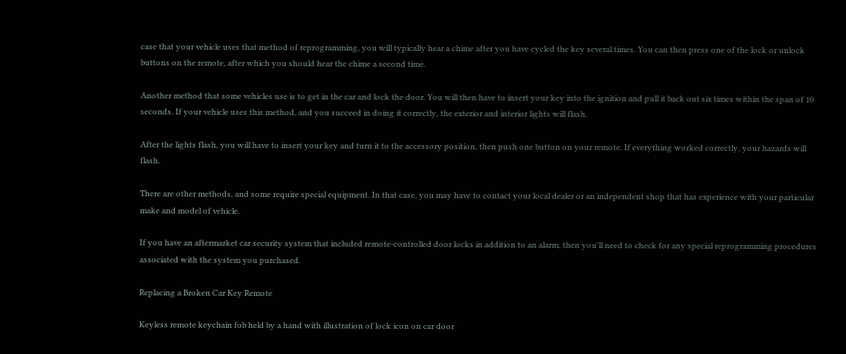case that your vehicle uses that method of reprogramming, you will typically hear a chime after you have cycled the key several times. You can then press one of the lock or unlock buttons on the remote, after which you should hear the chime a second time.

Another method that some vehicles use is to get in the car and lock the door. You will then have to insert your key into the ignition and pull it back out six times within the span of 10 seconds. If your vehicle uses this method, and you succeed in doing it correctly, the exterior and interior lights will flash.

After the lights flash, you will have to insert your key and turn it to the accessory position, then push one button on your remote. If everything worked correctly, your hazards will flash.

There are other methods, and some require special equipment. In that case, you may have to contact your local dealer or an independent shop that has experience with your particular make and model of vehicle.

If you have an aftermarket car security system that included remote-controlled door locks in addition to an alarm, then you'll need to check for any special reprogramming procedures associated with the system you purchased.

Replacing a Broken Car Key Remote

Keyless remote keychain fob held by a hand with illustration of lock icon on car door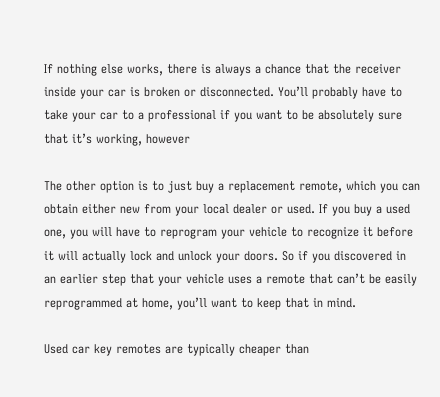If nothing else works, there is always a chance that the receiver inside your car is broken or disconnected. You’ll probably have to take your car to a professional if you want to be absolutely sure that it’s working, however

The other option is to just buy a replacement remote, which you can obtain either new from your local dealer or used. If you buy a used one, you will have to reprogram your vehicle to recognize it before it will actually lock and unlock your doors. So if you discovered in an earlier step that your vehicle uses a remote that can’t be easily reprogrammed at home, you’ll want to keep that in mind.

Used car key remotes are typically cheaper than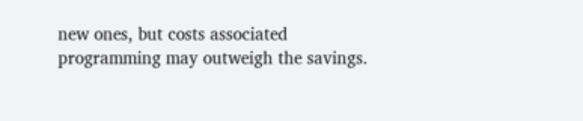new ones, but costs associated programming may outweigh the savings.